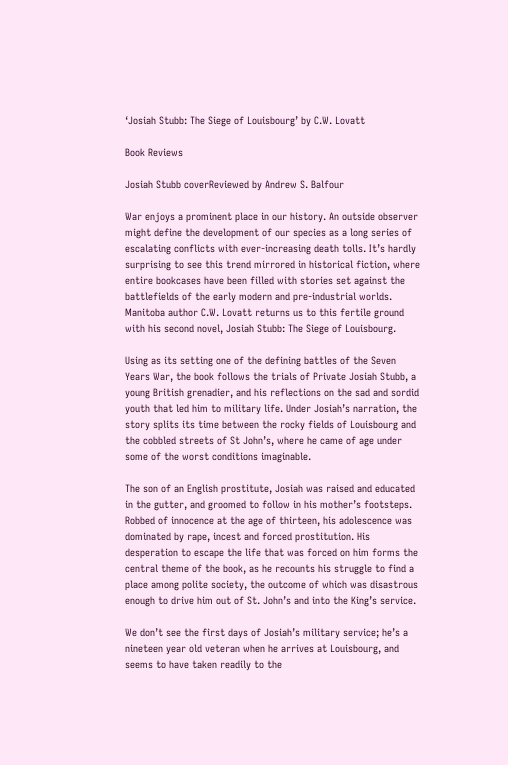‘Josiah Stubb: The Siege of Louisbourg’ by C.W. Lovatt

Book Reviews

Josiah Stubb coverReviewed by Andrew S. Balfour

War enjoys a prominent place in our history. An outside observer might define the development of our species as a long series of escalating conflicts with ever-increasing death tolls. It’s hardly surprising to see this trend mirrored in historical fiction, where entire bookcases have been filled with stories set against the battlefields of the early modern and pre-industrial worlds. Manitoba author C.W. Lovatt returns us to this fertile ground with his second novel, Josiah Stubb: The Siege of Louisbourg.

Using as its setting one of the defining battles of the Seven Years War, the book follows the trials of Private Josiah Stubb, a young British grenadier, and his reflections on the sad and sordid youth that led him to military life. Under Josiah’s narration, the story splits its time between the rocky fields of Louisbourg and the cobbled streets of St John’s, where he came of age under some of the worst conditions imaginable.

The son of an English prostitute, Josiah was raised and educated in the gutter, and groomed to follow in his mother’s footsteps. Robbed of innocence at the age of thirteen, his adolescence was dominated by rape, incest and forced prostitution. His desperation to escape the life that was forced on him forms the central theme of the book, as he recounts his struggle to find a place among polite society, the outcome of which was disastrous enough to drive him out of St. John’s and into the King’s service.

We don’t see the first days of Josiah’s military service; he’s a nineteen year old veteran when he arrives at Louisbourg, and seems to have taken readily to the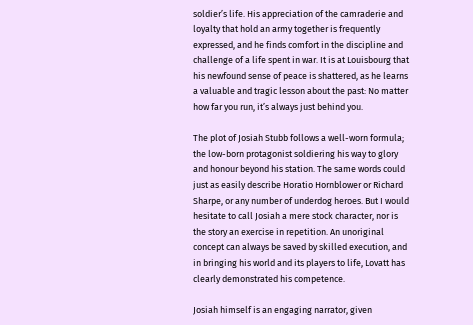soldier’s life. His appreciation of the camraderie and loyalty that hold an army together is frequently expressed, and he finds comfort in the discipline and challenge of a life spent in war. It is at Louisbourg that his newfound sense of peace is shattered, as he learns a valuable and tragic lesson about the past: No matter how far you run, it’s always just behind you.

The plot of Josiah Stubb follows a well-worn formula; the low-born protagonist soldiering his way to glory and honour beyond his station. The same words could just as easily describe Horatio Hornblower or Richard Sharpe, or any number of underdog heroes. But I would hesitate to call Josiah a mere stock character, nor is the story an exercise in repetition. An unoriginal concept can always be saved by skilled execution, and in bringing his world and its players to life, Lovatt has clearly demonstrated his competence.

Josiah himself is an engaging narrator, given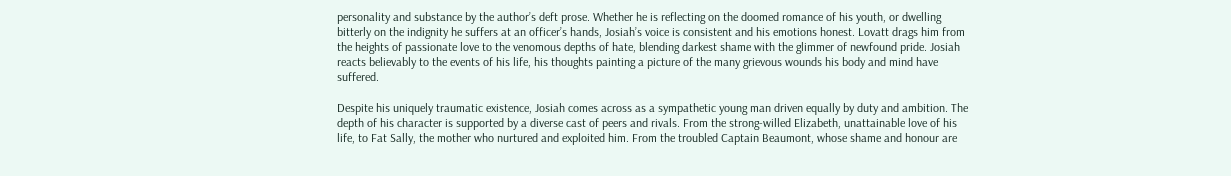personality and substance by the author’s deft prose. Whether he is reflecting on the doomed romance of his youth, or dwelling bitterly on the indignity he suffers at an officer’s hands, Josiah’s voice is consistent and his emotions honest. Lovatt drags him from the heights of passionate love to the venomous depths of hate, blending darkest shame with the glimmer of newfound pride. Josiah reacts believably to the events of his life, his thoughts painting a picture of the many grievous wounds his body and mind have suffered.

Despite his uniquely traumatic existence, Josiah comes across as a sympathetic young man driven equally by duty and ambition. The depth of his character is supported by a diverse cast of peers and rivals. From the strong-willed Elizabeth, unattainable love of his life, to Fat Sally, the mother who nurtured and exploited him. From the troubled Captain Beaumont, whose shame and honour are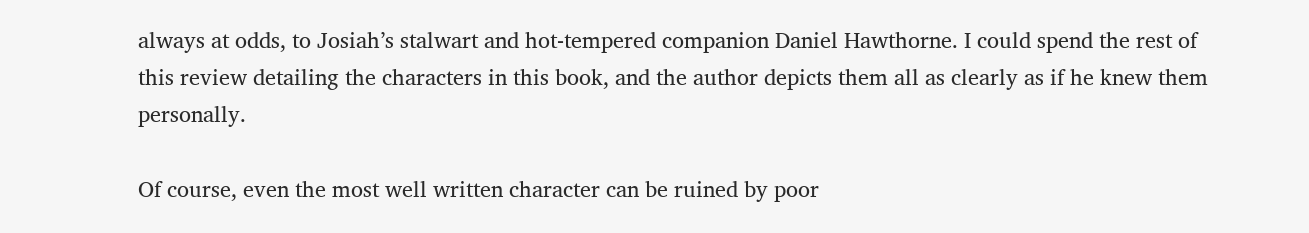always at odds, to Josiah’s stalwart and hot-tempered companion Daniel Hawthorne. I could spend the rest of this review detailing the characters in this book, and the author depicts them all as clearly as if he knew them personally.

Of course, even the most well written character can be ruined by poor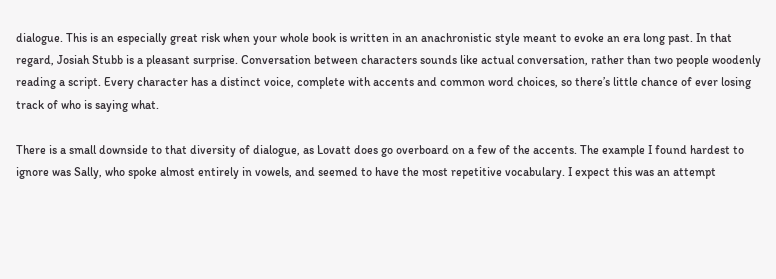dialogue. This is an especially great risk when your whole book is written in an anachronistic style meant to evoke an era long past. In that regard, Josiah Stubb is a pleasant surprise. Conversation between characters sounds like actual conversation, rather than two people woodenly reading a script. Every character has a distinct voice, complete with accents and common word choices, so there’s little chance of ever losing track of who is saying what.

There is a small downside to that diversity of dialogue, as Lovatt does go overboard on a few of the accents. The example I found hardest to ignore was Sally, who spoke almost entirely in vowels, and seemed to have the most repetitive vocabulary. I expect this was an attempt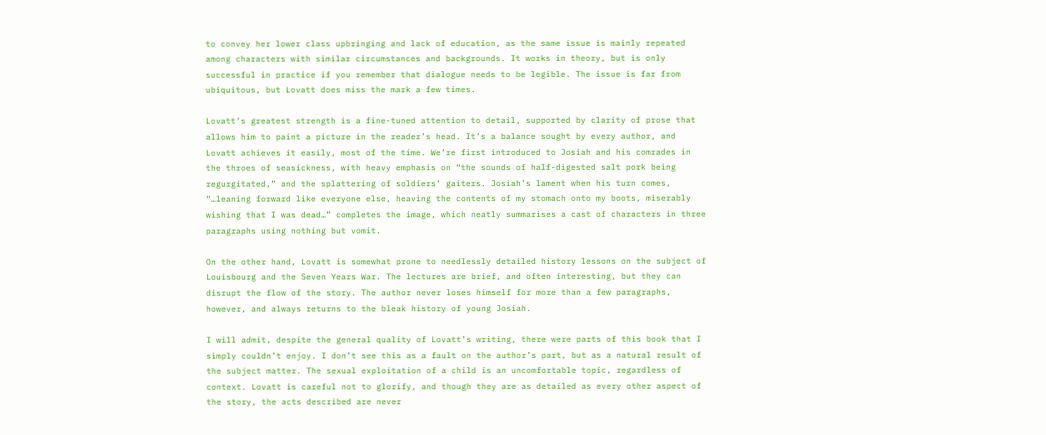to convey her lower class upbringing and lack of education, as the same issue is mainly repeated among characters with similar circumstances and backgrounds. It works in theory, but is only successful in practice if you remember that dialogue needs to be legible. The issue is far from ubiquitous, but Lovatt does miss the mark a few times.

Lovatt’s greatest strength is a fine-tuned attention to detail, supported by clarity of prose that allows him to paint a picture in the reader’s head. It’s a balance sought by every author, and Lovatt achieves it easily, most of the time. We’re first introduced to Josiah and his comrades in the throes of seasickness, with heavy emphasis on “the sounds of half-digested salt pork being regurgitated,” and the splattering of soldiers’ gaiters. Josiah’s lament when his turn comes, “…leaning forward like everyone else, heaving the contents of my stomach onto my boots, miserably wishing that I was dead…” completes the image, which neatly summarises a cast of characters in three paragraphs using nothing but vomit.

On the other hand, Lovatt is somewhat prone to needlessly detailed history lessons on the subject of Louisbourg and the Seven Years War. The lectures are brief, and often interesting, but they can disrupt the flow of the story. The author never loses himself for more than a few paragraphs, however, and always returns to the bleak history of young Josiah.

I will admit, despite the general quality of Lovatt’s writing, there were parts of this book that I simply couldn’t enjoy. I don’t see this as a fault on the author’s part, but as a natural result of the subject matter. The sexual exploitation of a child is an uncomfortable topic, regardless of context. Lovatt is careful not to glorify, and though they are as detailed as every other aspect of the story, the acts described are never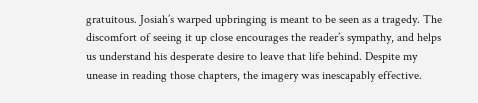gratuitous. Josiah’s warped upbringing is meant to be seen as a tragedy. The discomfort of seeing it up close encourages the reader’s sympathy, and helps us understand his desperate desire to leave that life behind. Despite my unease in reading those chapters, the imagery was inescapably effective.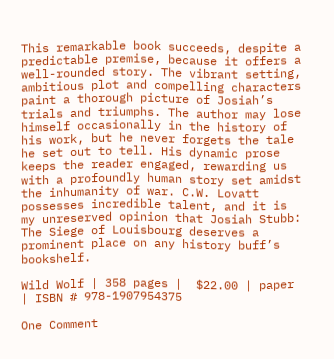This remarkable book succeeds, despite a predictable premise, because it offers a well-rounded story. The vibrant setting, ambitious plot and compelling characters paint a thorough picture of Josiah’s trials and triumphs. The author may lose himself occasionally in the history of his work, but he never forgets the tale he set out to tell. His dynamic prose keeps the reader engaged, rewarding us with a profoundly human story set amidst the inhumanity of war. C.W. Lovatt possesses incredible talent, and it is my unreserved opinion that Josiah Stubb: The Siege of Louisbourg deserves a prominent place on any history buff’s bookshelf.

Wild Wolf | 358 pages |  $22.00 | paper | ISBN # 978-1907954375

One Comment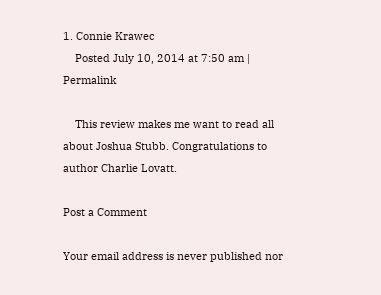1. Connie Krawec
    Posted July 10, 2014 at 7:50 am | Permalink

    This review makes me want to read all about Joshua Stubb. Congratulations to author Charlie Lovatt.

Post a Comment

Your email address is never published nor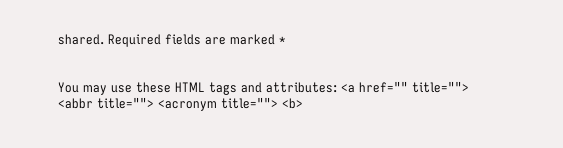shared. Required fields are marked *


You may use these HTML tags and attributes: <a href="" title=""> <abbr title=""> <acronym title=""> <b>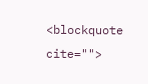<blockquote cite="">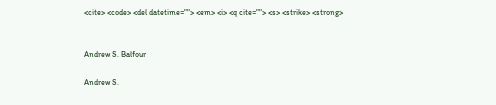<cite> <code> <del datetime=""> <em> <i> <q cite=""> <s> <strike> <strong>


Andrew S. Balfour

Andrew S.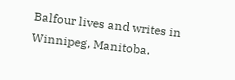Balfour lives and writes in Winnipeg, Manitoba.